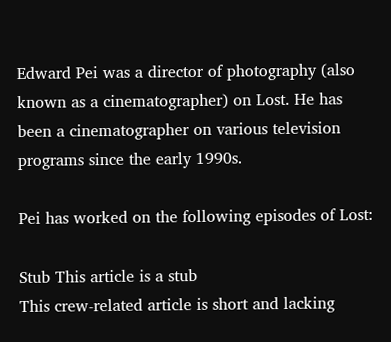Edward Pei was a director of photography (also known as a cinematographer) on Lost. He has been a cinematographer on various television programs since the early 1990s.

Pei has worked on the following episodes of Lost:

Stub This article is a stub
This crew-related article is short and lacking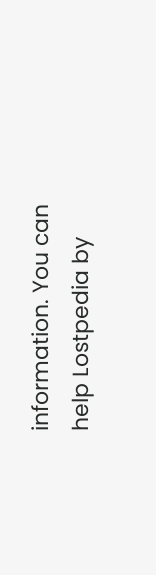information. You can help Lostpedia by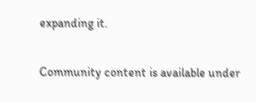expanding it.

Community content is available under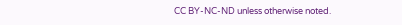CC BY-NC-ND unless otherwise noted.